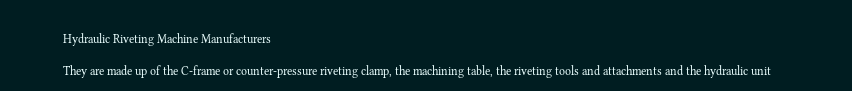Hydraulic Riveting Machine Manufacturers

They are made up of the C-frame or counter-pressure riveting clamp, the machining table, the riveting tools and attachments and the hydraulic unit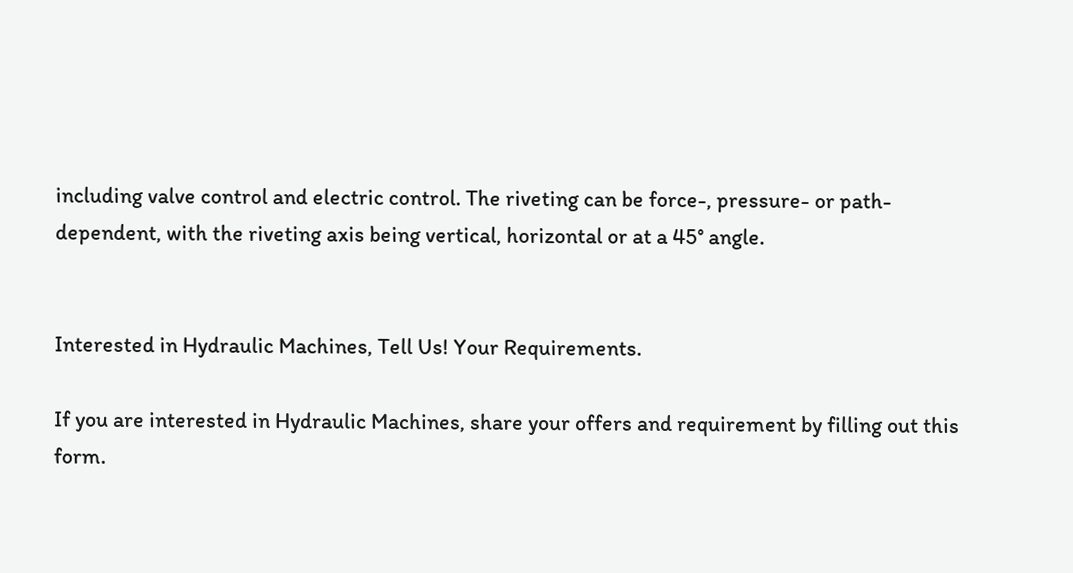including valve control and electric control. The riveting can be force-, pressure- or path-dependent, with the riveting axis being vertical, horizontal or at a 45° angle.


Interested in Hydraulic Machines, Tell Us! Your Requirements.

If you are interested in Hydraulic Machines, share your offers and requirement by filling out this form.